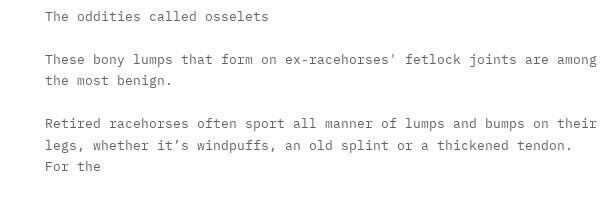The oddities called osselets

These bony lumps that form on ex-racehorses' fetlock joints are among the most benign.

Retired racehorses often sport all manner of lumps and bumps on their legs, whether it’s windpuffs, an old splint or a thickened tendon. For the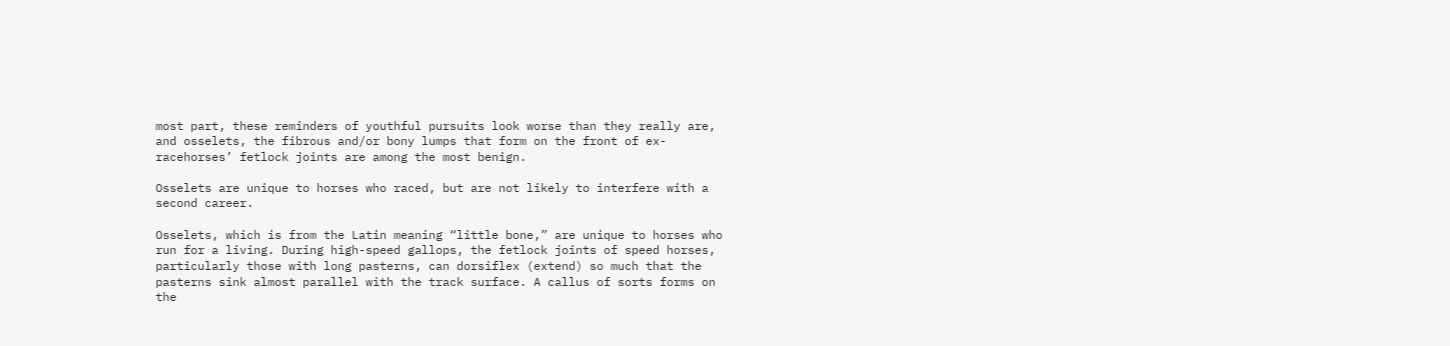most part, these reminders of youthful pursuits look worse than they really are, and osselets, the fibrous and/or bony lumps that form on the front of ex-racehorses’ fetlock joints are among the most benign.

Osselets are unique to horses who raced, but are not likely to interfere with a second career.

Osselets, which is from the Latin meaning “little bone,” are unique to horses who run for a living. During high-speed gallops, the fetlock joints of speed horses, particularly those with long pasterns, can dorsiflex (extend) so much that the pasterns sink almost parallel with the track surface. A callus of sorts forms on the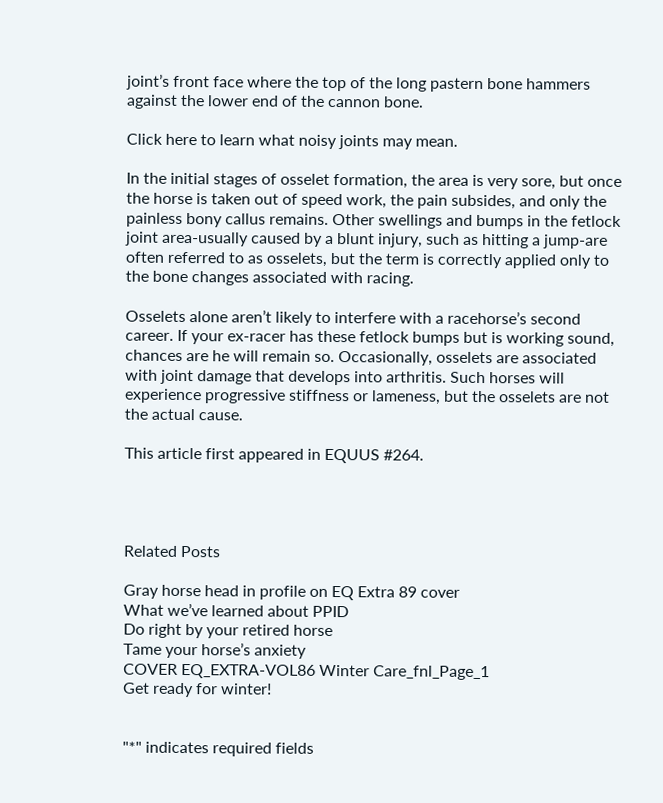joint’s front face where the top of the long pastern bone hammers against the lower end of the cannon bone.

Click here to learn what noisy joints may mean.

In the initial stages of osselet formation, the area is very sore, but once the horse is taken out of speed work, the pain subsides, and only the painless bony callus remains. Other swellings and bumps in the fetlock joint area-usually caused by a blunt injury, such as hitting a jump-are often referred to as osselets, but the term is correctly applied only to the bone changes associated with racing.

Osselets alone aren’t likely to interfere with a racehorse’s second career. If your ex-racer has these fetlock bumps but is working sound, chances are he will remain so. Occasionally, osselets are associated with joint damage that develops into arthritis. Such horses will experience progressive stiffness or lameness, but the osselets are not the actual cause.

This article first appeared in EQUUS #264.




Related Posts

Gray horse head in profile on EQ Extra 89 cover
What we’ve learned about PPID
Do right by your retired horse
Tame your horse’s anxiety
COVER EQ_EXTRA-VOL86 Winter Care_fnl_Page_1
Get ready for winter!


"*" indicates required fields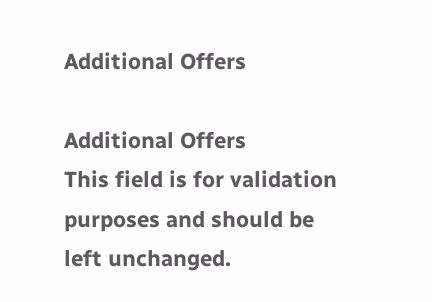Additional Offers

Additional Offers
This field is for validation purposes and should be left unchanged.